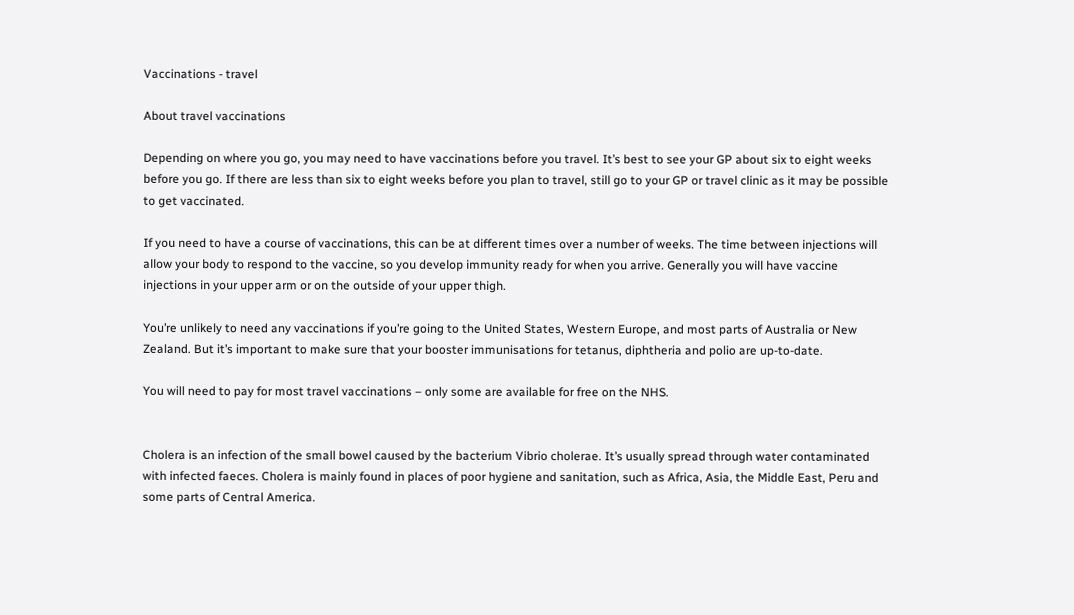Vaccinations - travel

About travel vaccinations

Depending on where you go, you may need to have vaccinations before you travel. It’s best to see your GP about six to eight weeks before you go. If there are less than six to eight weeks before you plan to travel, still go to your GP or travel clinic as it may be possible to get vaccinated.

If you need to have a course of vaccinations, this can be at different times over a number of weeks. The time between injections will allow your body to respond to the vaccine, so you develop immunity ready for when you arrive. Generally you will have vaccine injections in your upper arm or on the outside of your upper thigh.

You’re unlikely to need any vaccinations if you’re going to the United States, Western Europe, and most parts of Australia or New Zealand. But it’s important to make sure that your booster immunisations for tetanus, diphtheria and polio are up-to-date.

You will need to pay for most travel vaccinations – only some are available for free on the NHS.


Cholera is an infection of the small bowel caused by the bacterium Vibrio cholerae. It’s usually spread through water contaminated with infected faeces. Cholera is mainly found in places of poor hygiene and sanitation, such as Africa, Asia, the Middle East, Peru and some parts of Central America.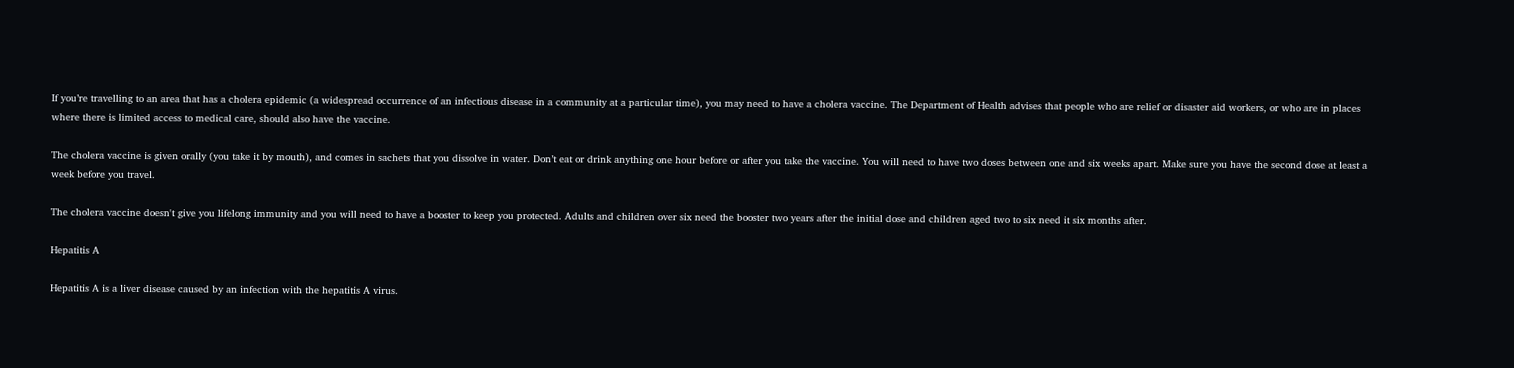If you’re travelling to an area that has a cholera epidemic (a widespread occurrence of an infectious disease in a community at a particular time), you may need to have a cholera vaccine. The Department of Health advises that people who are relief or disaster aid workers, or who are in places where there is limited access to medical care, should also have the vaccine.

The cholera vaccine is given orally (you take it by mouth), and comes in sachets that you dissolve in water. Don’t eat or drink anything one hour before or after you take the vaccine. You will need to have two doses between one and six weeks apart. Make sure you have the second dose at least a week before you travel.

The cholera vaccine doesn't give you lifelong immunity and you will need to have a booster to keep you protected. Adults and children over six need the booster two years after the initial dose and children aged two to six need it six months after.

Hepatitis A

Hepatitis A is a liver disease caused by an infection with the hepatitis A virus.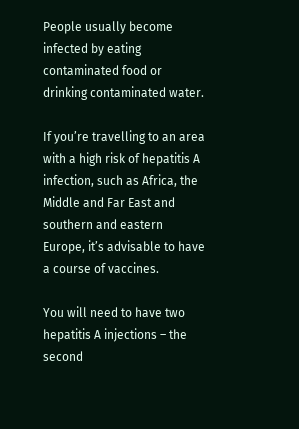People usually become infected by eating contaminated food or drinking contaminated water.

If you’re travelling to an area with a high risk of hepatitis A infection, such as Africa, the Middle and Far East and southern and eastern Europe, it’s advisable to have a course of vaccines.

You will need to have two hepatitis A injections – the second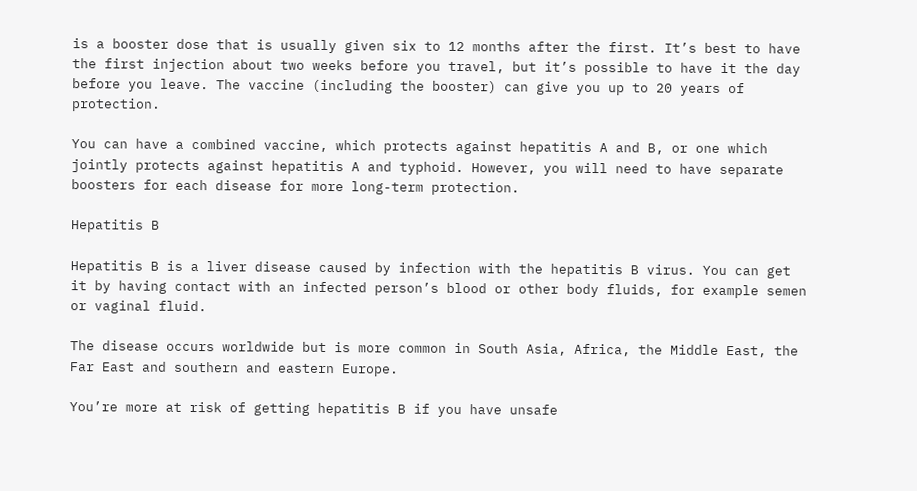is a booster dose that is usually given six to 12 months after the first. It’s best to have the first injection about two weeks before you travel, but it’s possible to have it the day before you leave. The vaccine (including the booster) can give you up to 20 years of protection.

You can have a combined vaccine, which protects against hepatitis A and B, or one which jointly protects against hepatitis A and typhoid. However, you will need to have separate boosters for each disease for more long-term protection.

Hepatitis B

Hepatitis B is a liver disease caused by infection with the hepatitis B virus. You can get it by having contact with an infected person’s blood or other body fluids, for example semen or vaginal fluid.

The disease occurs worldwide but is more common in South Asia, Africa, the Middle East, the Far East and southern and eastern Europe.

You’re more at risk of getting hepatitis B if you have unsafe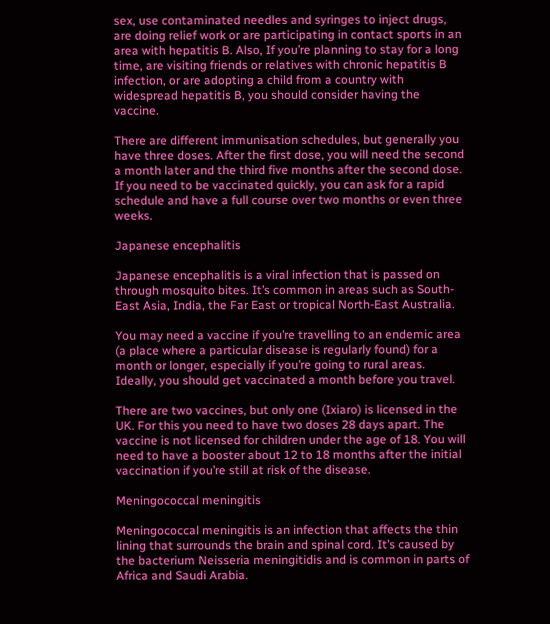sex, use contaminated needles and syringes to inject drugs, are doing relief work or are participating in contact sports in an area with hepatitis B. Also, If you’re planning to stay for a long time, are visiting friends or relatives with chronic hepatitis B infection, or are adopting a child from a country with widespread hepatitis B, you should consider having the vaccine.

There are different immunisation schedules, but generally you have three doses. After the first dose, you will need the second a month later and the third five months after the second dose. If you need to be vaccinated quickly, you can ask for a rapid schedule and have a full course over two months or even three weeks.

Japanese encephalitis

Japanese encephalitis is a viral infection that is passed on through mosquito bites. It’s common in areas such as South-East Asia, India, the Far East or tropical North-East Australia.

You may need a vaccine if you’re travelling to an endemic area (a place where a particular disease is regularly found) for a month or longer, especially if you’re going to rural areas. Ideally, you should get vaccinated a month before you travel.

There are two vaccines, but only one (Ixiaro) is licensed in the UK. For this you need to have two doses 28 days apart. The vaccine is not licensed for children under the age of 18. You will need to have a booster about 12 to 18 months after the initial vaccination if you’re still at risk of the disease.

Meningococcal meningitis

Meningococcal meningitis is an infection that affects the thin lining that surrounds the brain and spinal cord. It’s caused by the bacterium Neisseria meningitidis and is common in parts of Africa and Saudi Arabia.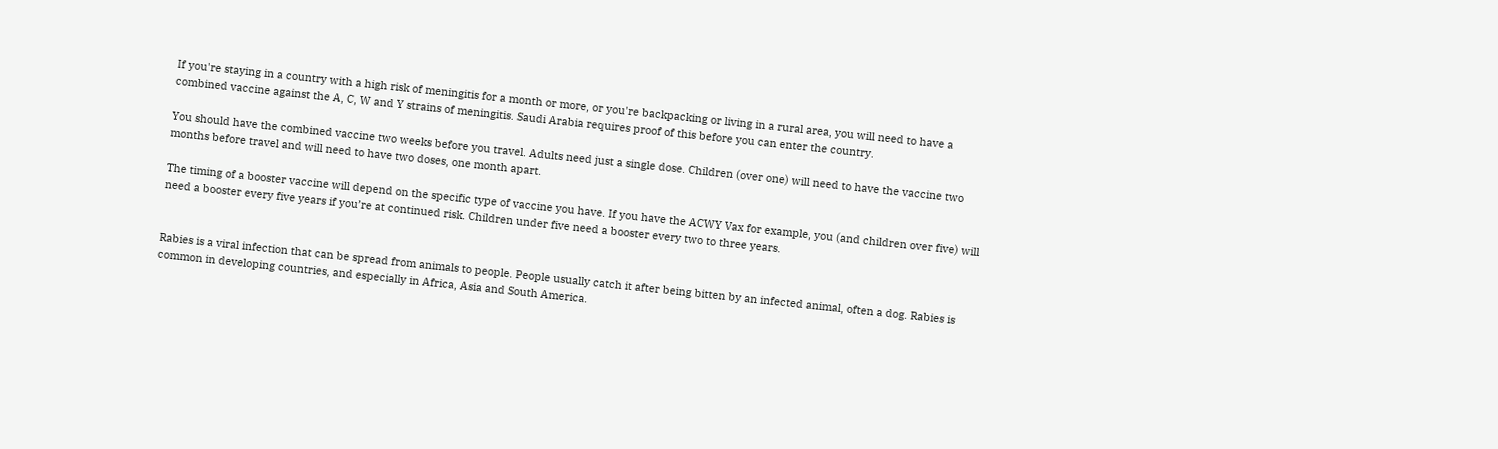If you're staying in a country with a high risk of meningitis for a month or more, or you're backpacking or living in a rural area, you will need to have a combined vaccine against the A, C, W and Y strains of meningitis. Saudi Arabia requires proof of this before you can enter the country.

You should have the combined vaccine two weeks before you travel. Adults need just a single dose. Children (over one) will need to have the vaccine two months before travel and will need to have two doses, one month apart.

The timing of a booster vaccine will depend on the specific type of vaccine you have. If you have the ACWY Vax for example, you (and children over five) will need a booster every five years if you’re at continued risk. Children under five need a booster every two to three years.


Rabies is a viral infection that can be spread from animals to people. People usually catch it after being bitten by an infected animal, often a dog. Rabies is common in developing countries, and especially in Africa, Asia and South America.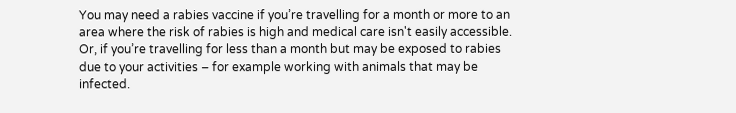You may need a rabies vaccine if you’re travelling for a month or more to an area where the risk of rabies is high and medical care isn't easily accessible. Or, if you’re travelling for less than a month but may be exposed to rabies due to your activities – for example working with animals that may be infected.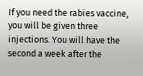If you need the rabies vaccine, you will be given three injections. You will have the second a week after the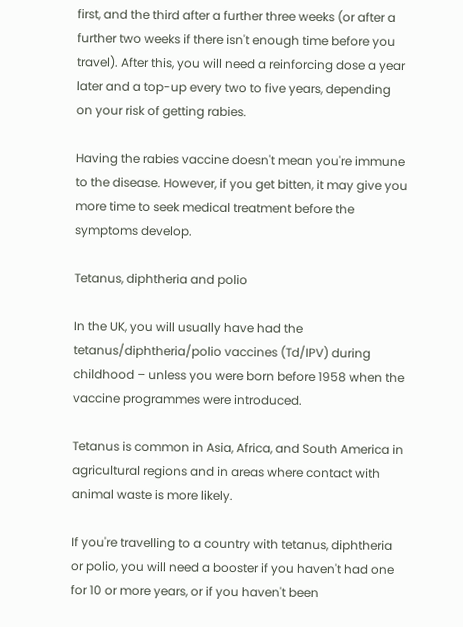first, and the third after a further three weeks (or after a further two weeks if there isn't enough time before you travel). After this, you will need a reinforcing dose a year later and a top-up every two to five years, depending on your risk of getting rabies.

Having the rabies vaccine doesn't mean you're immune to the disease. However, if you get bitten, it may give you more time to seek medical treatment before the symptoms develop.

Tetanus, diphtheria and polio

In the UK, you will usually have had the tetanus/diphtheria/polio vaccines (Td/IPV) during childhood – unless you were born before 1958 when the vaccine programmes were introduced.

Tetanus is common in Asia, Africa, and South America in agricultural regions and in areas where contact with animal waste is more likely.

If you're travelling to a country with tetanus, diphtheria or polio, you will need a booster if you haven't had one for 10 or more years, or if you haven't been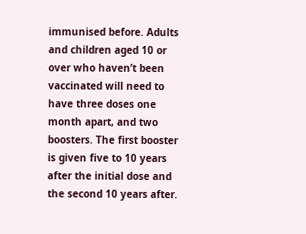immunised before. Adults and children aged 10 or over who haven’t been vaccinated will need to have three doses one month apart, and two boosters. The first booster is given five to 10 years after the initial dose and the second 10 years after.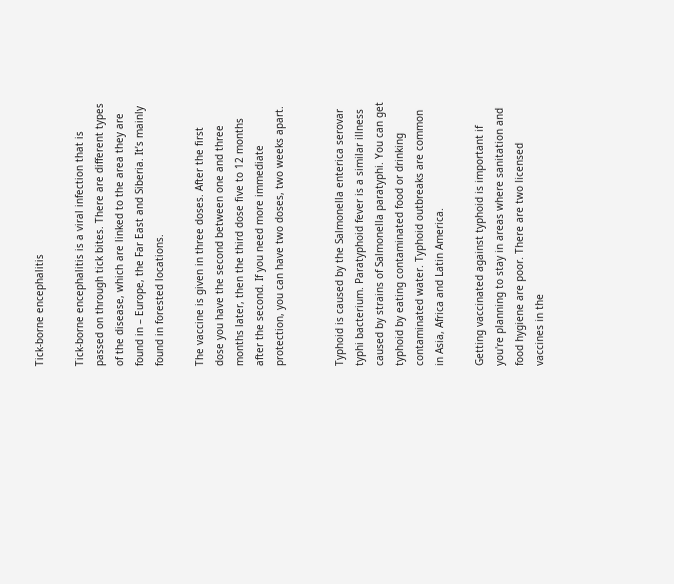Tick-borne encephalitis

Tick-borne encephalitis is a viral infection that is passed on through tick bites. There are different types of the disease, which are linked to the area they are found in – Europe, the Far East and Siberia. It’s mainly found in forested locations.

The vaccine is given in three doses. After the first dose you have the second between one and three months later, then the third dose five to 12 months after the second. If you need more immediate protection, you can have two doses, two weeks apart.


Typhoid is caused by the Salmonella enterica serovar typhi bacterium. Paratyphoid fever is a similar illness caused by strains of Salmonella paratyphi. You can get typhoid by eating contaminated food or drinking contaminated water. Typhoid outbreaks are common in Asia, Africa and Latin America.

Getting vaccinated against typhoid is important if you're planning to stay in areas where sanitation and food hygiene are poor. There are two licensed vaccines in the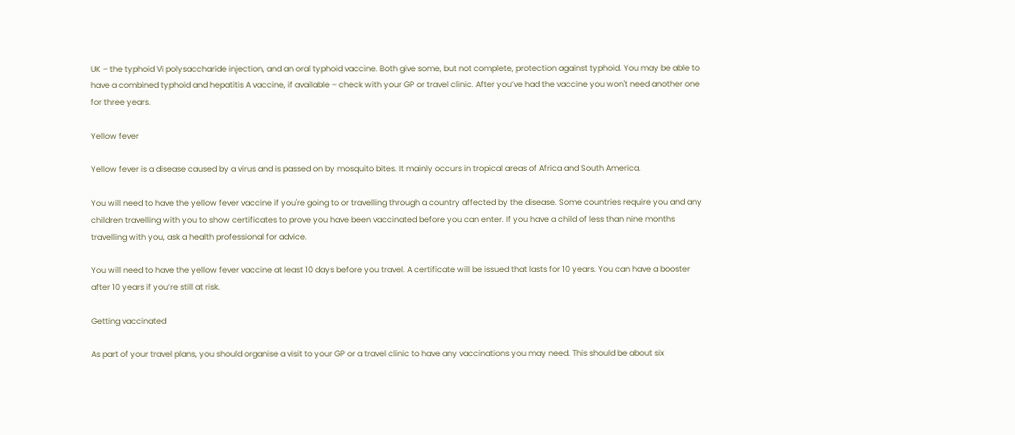UK – the typhoid Vi polysaccharide injection, and an oral typhoid vaccine. Both give some, but not complete, protection against typhoid. You may be able to have a combined typhoid and hepatitis A vaccine, if available – check with your GP or travel clinic. After you’ve had the vaccine you won't need another one for three years.

Yellow fever

Yellow fever is a disease caused by a virus and is passed on by mosquito bites. It mainly occurs in tropical areas of Africa and South America.

You will need to have the yellow fever vaccine if you're going to or travelling through a country affected by the disease. Some countries require you and any children travelling with you to show certificates to prove you have been vaccinated before you can enter. If you have a child of less than nine months travelling with you, ask a health professional for advice.

You will need to have the yellow fever vaccine at least 10 days before you travel. A certificate will be issued that lasts for 10 years. You can have a booster after 10 years if you’re still at risk.

Getting vaccinated

As part of your travel plans, you should organise a visit to your GP or a travel clinic to have any vaccinations you may need. This should be about six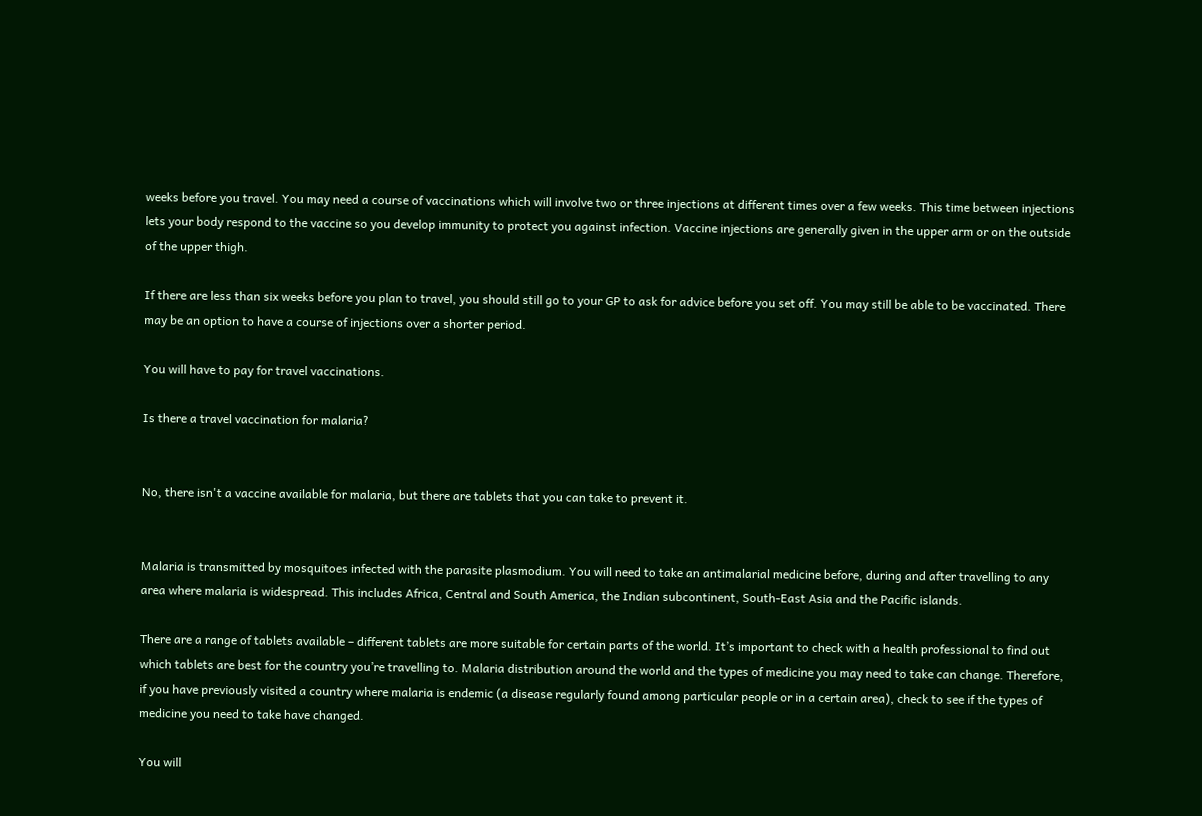weeks before you travel. You may need a course of vaccinations which will involve two or three injections at different times over a few weeks. This time between injections lets your body respond to the vaccine so you develop immunity to protect you against infection. Vaccine injections are generally given in the upper arm or on the outside of the upper thigh.

If there are less than six weeks before you plan to travel, you should still go to your GP to ask for advice before you set off. You may still be able to be vaccinated. There may be an option to have a course of injections over a shorter period.

You will have to pay for travel vaccinations.

Is there a travel vaccination for malaria?


No, there isn't a vaccine available for malaria, but there are tablets that you can take to prevent it.


Malaria is transmitted by mosquitoes infected with the parasite plasmodium. You will need to take an antimalarial medicine before, during and after travelling to any area where malaria is widespread. This includes Africa, Central and South America, the Indian subcontinent, South-East Asia and the Pacific islands.

There are a range of tablets available – different tablets are more suitable for certain parts of the world. It’s important to check with a health professional to find out which tablets are best for the country you’re travelling to. Malaria distribution around the world and the types of medicine you may need to take can change. Therefore, if you have previously visited a country where malaria is endemic (a disease regularly found among particular people or in a certain area), check to see if the types of medicine you need to take have changed.

You will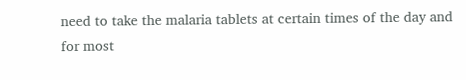need to take the malaria tablets at certain times of the day and for most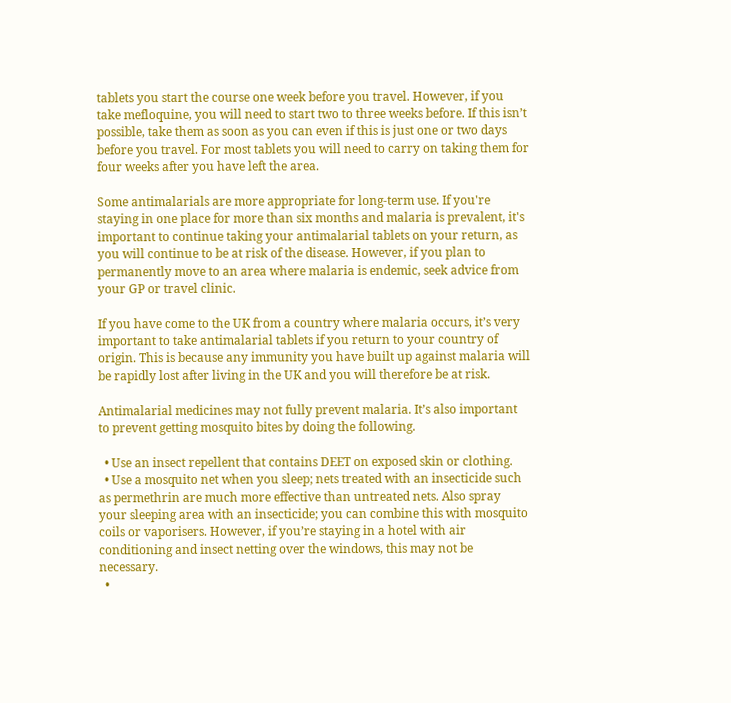tablets you start the course one week before you travel. However, if you take mefloquine, you will need to start two to three weeks before. If this isn’t possible, take them as soon as you can even if this is just one or two days before you travel. For most tablets you will need to carry on taking them for four weeks after you have left the area.

Some antimalarials are more appropriate for long-term use. If you're staying in one place for more than six months and malaria is prevalent, it's important to continue taking your antimalarial tablets on your return, as you will continue to be at risk of the disease. However, if you plan to permanently move to an area where malaria is endemic, seek advice from your GP or travel clinic.

If you have come to the UK from a country where malaria occurs, it’s very important to take antimalarial tablets if you return to your country of origin. This is because any immunity you have built up against malaria will be rapidly lost after living in the UK and you will therefore be at risk.

Antimalarial medicines may not fully prevent malaria. It’s also important to prevent getting mosquito bites by doing the following.

  • Use an insect repellent that contains DEET on exposed skin or clothing.
  • Use a mosquito net when you sleep; nets treated with an insecticide such as permethrin are much more effective than untreated nets. Also spray your sleeping area with an insecticide; you can combine this with mosquito coils or vaporisers. However, if you’re staying in a hotel with air conditioning and insect netting over the windows, this may not be necessary.
  •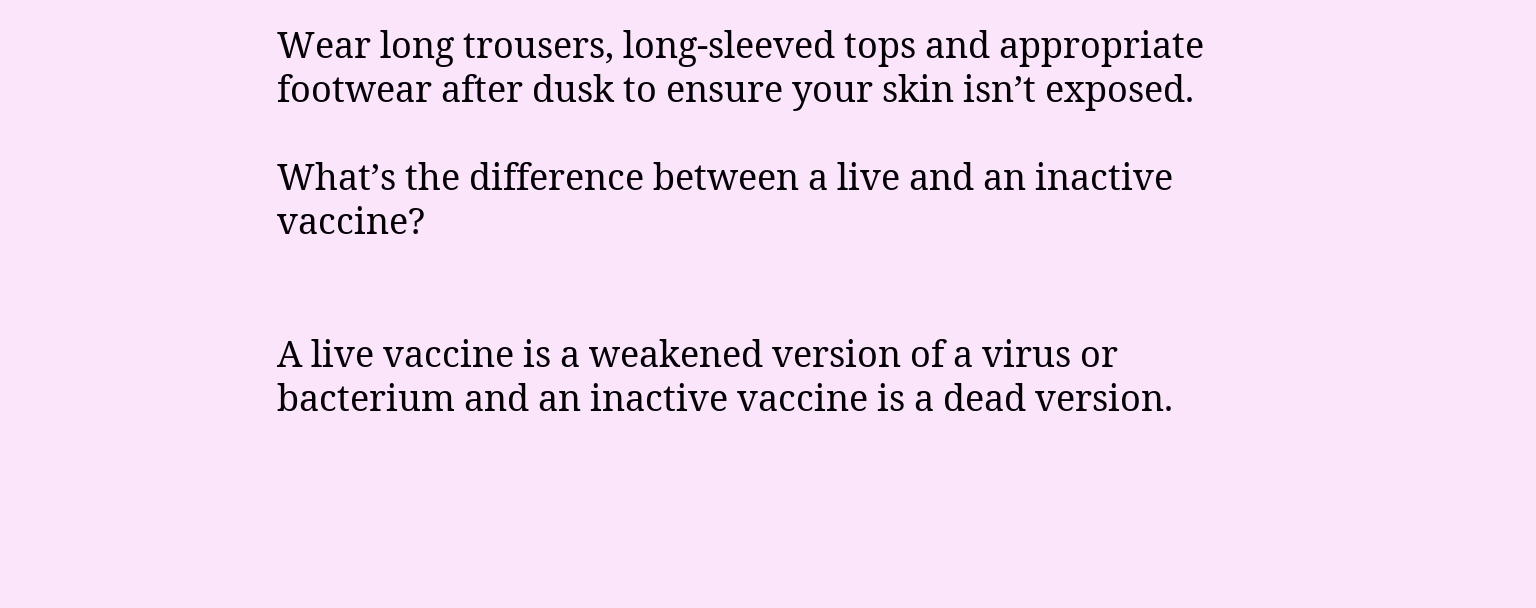Wear long trousers, long-sleeved tops and appropriate footwear after dusk to ensure your skin isn’t exposed.

What’s the difference between a live and an inactive vaccine?


A live vaccine is a weakened version of a virus or bacterium and an inactive vaccine is a dead version.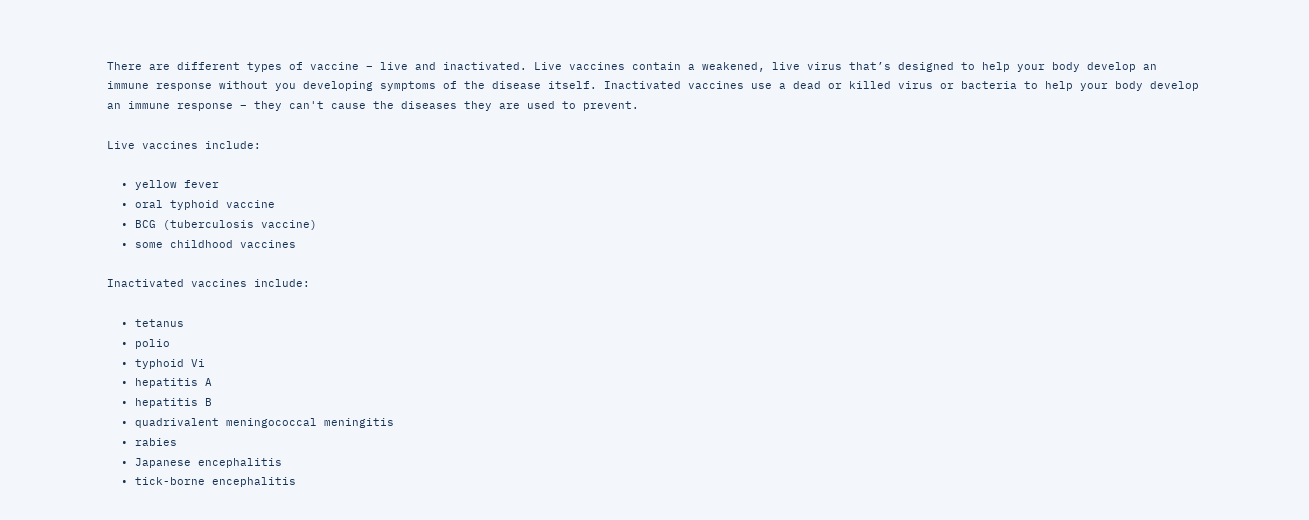There are different types of vaccine – live and inactivated. Live vaccines contain a weakened, live virus that’s designed to help your body develop an immune response without you developing symptoms of the disease itself. Inactivated vaccines use a dead or killed virus or bacteria to help your body develop an immune response – they can't cause the diseases they are used to prevent.

Live vaccines include:

  • yellow fever
  • oral typhoid vaccine
  • BCG (tuberculosis vaccine)
  • some childhood vaccines

Inactivated vaccines include:

  • tetanus
  • polio
  • typhoid Vi
  • hepatitis A
  • hepatitis B
  • quadrivalent meningococcal meningitis
  • rabies
  • Japanese encephalitis
  • tick-borne encephalitis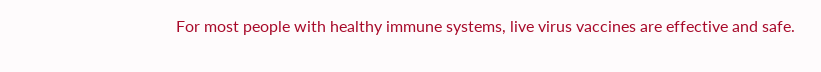For most people with healthy immune systems, live virus vaccines are effective and safe.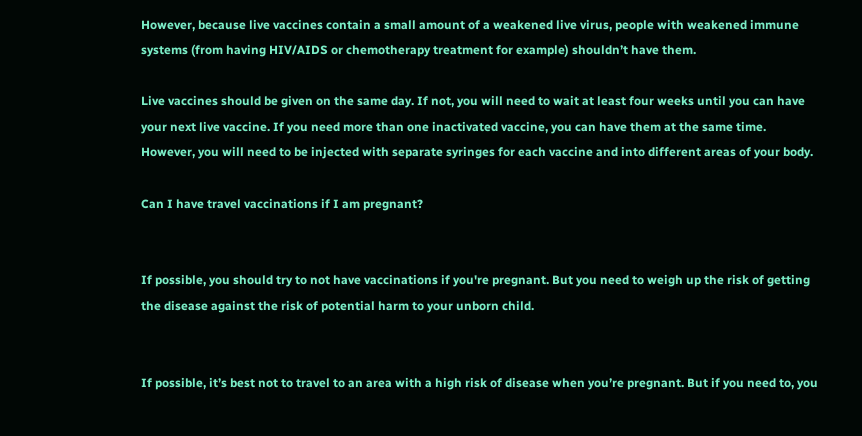However, because live vaccines contain a small amount of a weakened live virus, people with weakened immune systems (from having HIV/AIDS or chemotherapy treatment for example) shouldn’t have them.

Live vaccines should be given on the same day. If not, you will need to wait at least four weeks until you can have your next live vaccine. If you need more than one inactivated vaccine, you can have them at the same time. However, you will need to be injected with separate syringes for each vaccine and into different areas of your body.

Can I have travel vaccinations if I am pregnant?


If possible, you should try to not have vaccinations if you're pregnant. But you need to weigh up the risk of getting the disease against the risk of potential harm to your unborn child.


If possible, it’s best not to travel to an area with a high risk of disease when you’re pregnant. But if you need to, you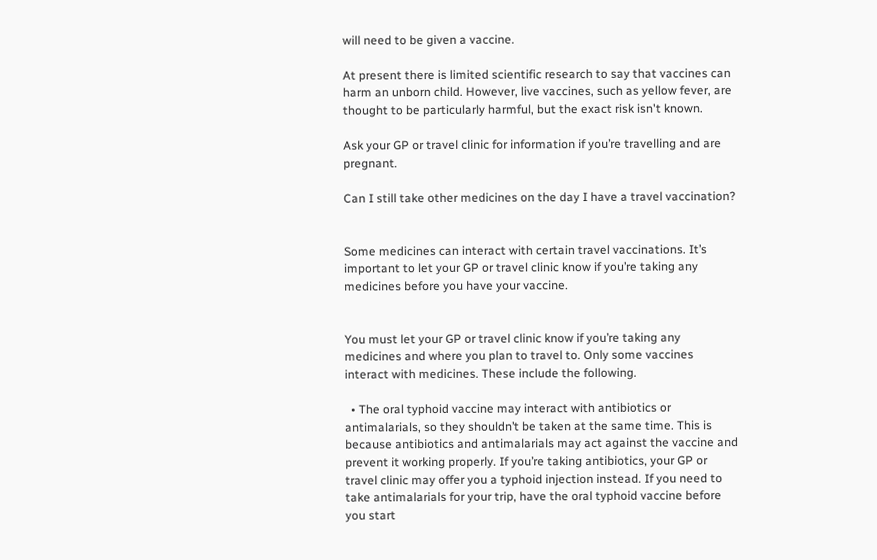will need to be given a vaccine.

At present there is limited scientific research to say that vaccines can harm an unborn child. However, live vaccines, such as yellow fever, are thought to be particularly harmful, but the exact risk isn't known.

Ask your GP or travel clinic for information if you’re travelling and are pregnant.

Can I still take other medicines on the day I have a travel vaccination?


Some medicines can interact with certain travel vaccinations. It’s important to let your GP or travel clinic know if you’re taking any medicines before you have your vaccine.


You must let your GP or travel clinic know if you’re taking any medicines and where you plan to travel to. Only some vaccines interact with medicines. These include the following.

  • The oral typhoid vaccine may interact with antibiotics or antimalarials, so they shouldn’t be taken at the same time. This is because antibiotics and antimalarials may act against the vaccine and prevent it working properly. If you’re taking antibiotics, your GP or travel clinic may offer you a typhoid injection instead. If you need to take antimalarials for your trip, have the oral typhoid vaccine before you start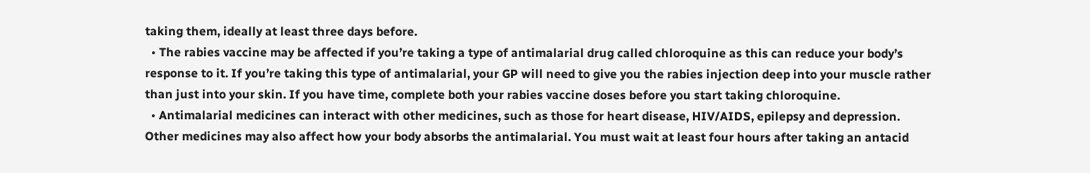taking them, ideally at least three days before.
  • The rabies vaccine may be affected if you’re taking a type of antimalarial drug called chloroquine as this can reduce your body’s response to it. If you’re taking this type of antimalarial, your GP will need to give you the rabies injection deep into your muscle rather than just into your skin. If you have time, complete both your rabies vaccine doses before you start taking chloroquine.
  • Antimalarial medicines can interact with other medicines, such as those for heart disease, HIV/AIDS, epilepsy and depression. Other medicines may also affect how your body absorbs the antimalarial. You must wait at least four hours after taking an antacid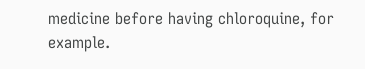medicine before having chloroquine, for example.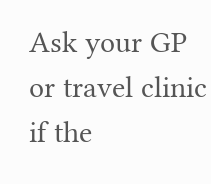Ask your GP or travel clinic if the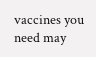vaccines you need may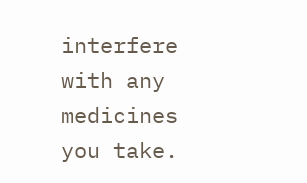interfere with any medicines you take.